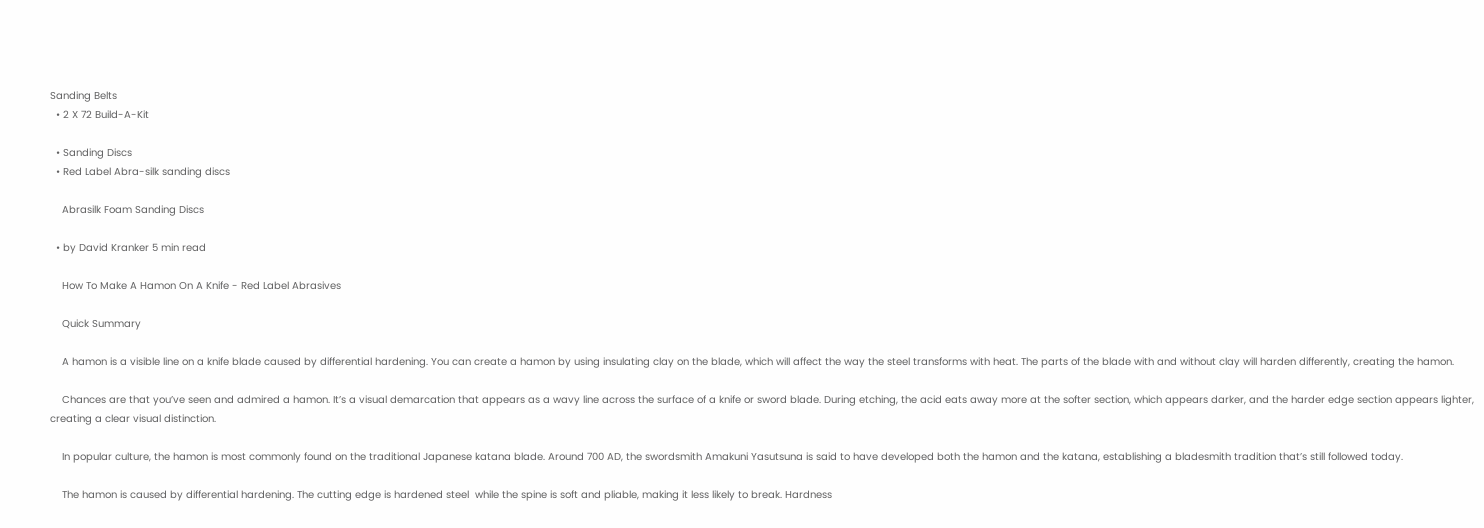Sanding Belts
  • 2 X 72 Build-A-Kit

  • Sanding Discs
  • Red Label Abra-silk sanding discs

    Abrasilk Foam Sanding Discs

  • by David Kranker 5 min read

    How To Make A Hamon On A Knife - Red Label Abrasives

    Quick Summary

    A hamon is a visible line on a knife blade caused by differential hardening. You can create a hamon by using insulating clay on the blade, which will affect the way the steel transforms with heat. The parts of the blade with and without clay will harden differently, creating the hamon.

    Chances are that you’ve seen and admired a hamon. It’s a visual demarcation that appears as a wavy line across the surface of a knife or sword blade. During etching, the acid eats away more at the softer section, which appears darker, and the harder edge section appears lighter, creating a clear visual distinction.

    In popular culture, the hamon is most commonly found on the traditional Japanese katana blade. Around 700 AD, the swordsmith Amakuni Yasutsuna is said to have developed both the hamon and the katana, establishing a bladesmith tradition that’s still followed today.

    The hamon is caused by differential hardening. The cutting edge is hardened steel  while the spine is soft and pliable, making it less likely to break. Hardness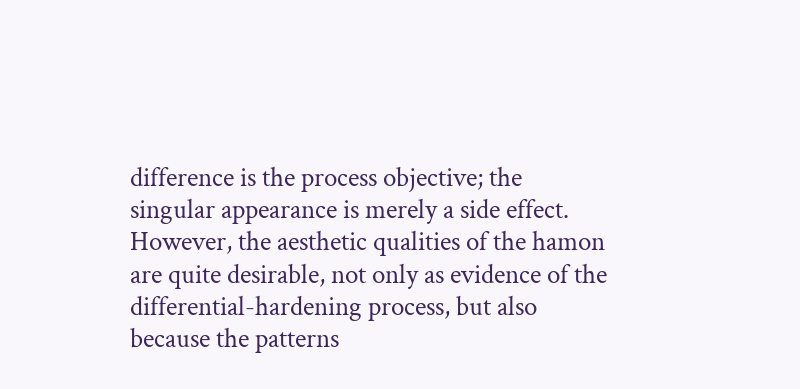difference is the process objective; the singular appearance is merely a side effect. However, the aesthetic qualities of the hamon are quite desirable, not only as evidence of the differential-hardening process, but also because the patterns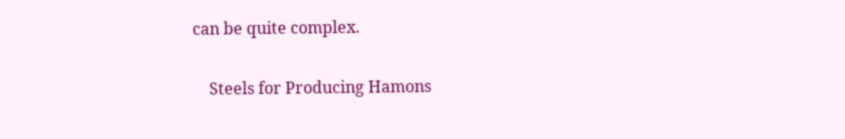can be quite complex.

    Steels for Producing Hamons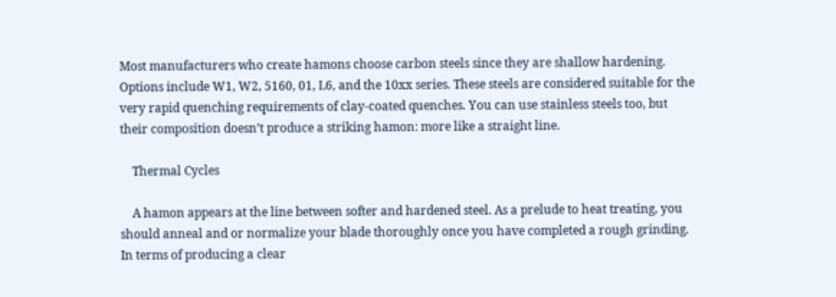Most manufacturers who create hamons choose carbon steels since they are shallow hardening. Options include W1, W2, 5160, 01, L6, and the 10xx series. These steels are considered suitable for the very rapid quenching requirements of clay-coated quenches. You can use stainless steels too, but their composition doesn’t produce a striking hamon: more like a straight line.

    Thermal Cycles

    A hamon appears at the line between softer and hardened steel. As a prelude to heat treating, you should anneal and or normalize your blade thoroughly once you have completed a rough grinding. In terms of producing a clear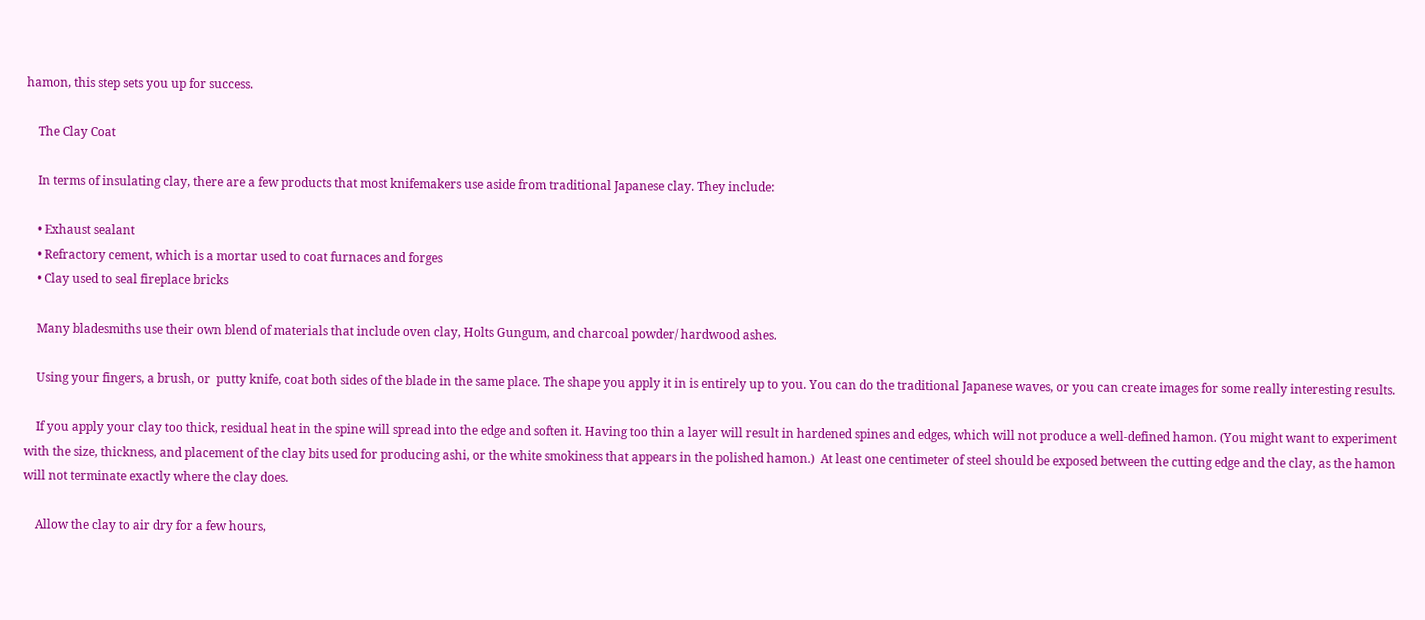hamon, this step sets you up for success.

    The Clay Coat

    In terms of insulating clay, there are a few products that most knifemakers use aside from traditional Japanese clay. They include:

    • Exhaust sealant
    • Refractory cement, which is a mortar used to coat furnaces and forges
    • Clay used to seal fireplace bricks

    Many bladesmiths use their own blend of materials that include oven clay, Holts Gungum, and charcoal powder/ hardwood ashes.

    Using your fingers, a brush, or  putty knife, coat both sides of the blade in the same place. The shape you apply it in is entirely up to you. You can do the traditional Japanese waves, or you can create images for some really interesting results.

    If you apply your clay too thick, residual heat in the spine will spread into the edge and soften it. Having too thin a layer will result in hardened spines and edges, which will not produce a well-defined hamon. (You might want to experiment with the size, thickness, and placement of the clay bits used for producing ashi, or the white smokiness that appears in the polished hamon.)  At least one centimeter of steel should be exposed between the cutting edge and the clay, as the hamon will not terminate exactly where the clay does.

    Allow the clay to air dry for a few hours,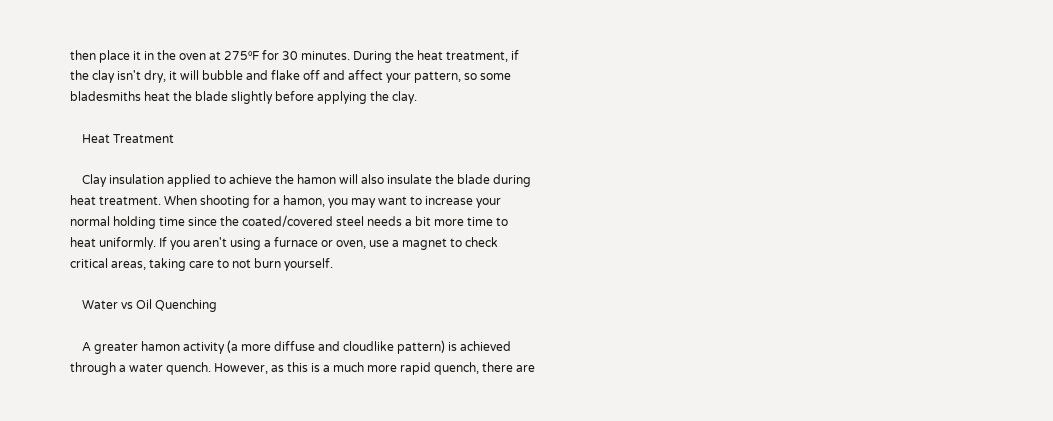then place it in the oven at 275⁰F for 30 minutes. During the heat treatment, if the clay isn't dry, it will bubble and flake off and affect your pattern, so some bladesmiths heat the blade slightly before applying the clay.

    Heat Treatment

    Clay insulation applied to achieve the hamon will also insulate the blade during heat treatment. When shooting for a hamon, you may want to increase your normal holding time since the coated/covered steel needs a bit more time to heat uniformly. If you aren't using a furnace or oven, use a magnet to check critical areas, taking care to not burn yourself.

    Water vs Oil Quenching

    A greater hamon activity (a more diffuse and cloudlike pattern) is achieved through a water quench. However, as this is a much more rapid quench, there are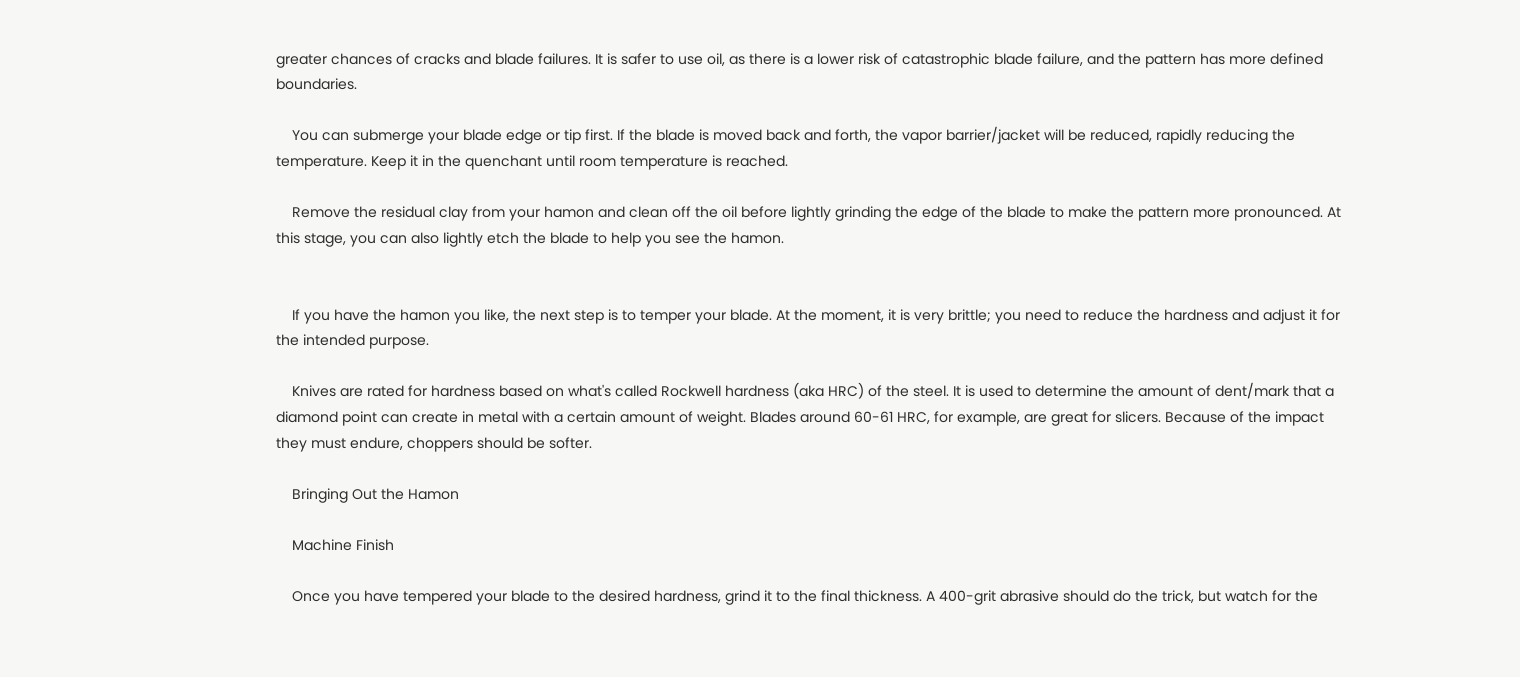greater chances of cracks and blade failures. It is safer to use oil, as there is a lower risk of catastrophic blade failure, and the pattern has more defined boundaries.

    You can submerge your blade edge or tip first. If the blade is moved back and forth, the vapor barrier/jacket will be reduced, rapidly reducing the temperature. Keep it in the quenchant until room temperature is reached.

    Remove the residual clay from your hamon and clean off the oil before lightly grinding the edge of the blade to make the pattern more pronounced. At this stage, you can also lightly etch the blade to help you see the hamon.


    If you have the hamon you like, the next step is to temper your blade. At the moment, it is very brittle; you need to reduce the hardness and adjust it for the intended purpose.

    Knives are rated for hardness based on what's called Rockwell hardness (aka HRC) of the steel. It is used to determine the amount of dent/mark that a diamond point can create in metal with a certain amount of weight. Blades around 60-61 HRC, for example, are great for slicers. Because of the impact they must endure, choppers should be softer.

    Bringing Out the Hamon

    Machine Finish

    Once you have tempered your blade to the desired hardness, grind it to the final thickness. A 400-grit abrasive should do the trick, but watch for the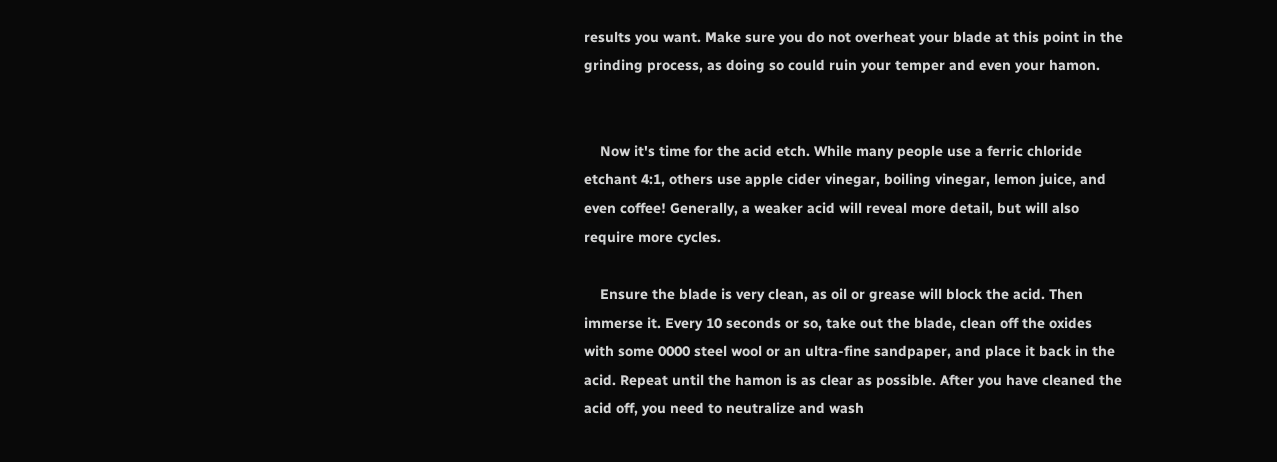results you want. Make sure you do not overheat your blade at this point in the grinding process, as doing so could ruin your temper and even your hamon.


    Now it's time for the acid etch. While many people use a ferric chloride etchant 4:1, others use apple cider vinegar, boiling vinegar, lemon juice, and even coffee! Generally, a weaker acid will reveal more detail, but will also require more cycles.

    Ensure the blade is very clean, as oil or grease will block the acid. Then immerse it. Every 10 seconds or so, take out the blade, clean off the oxides with some 0000 steel wool or an ultra-fine sandpaper, and place it back in the acid. Repeat until the hamon is as clear as possible. After you have cleaned the acid off, you need to neutralize and wash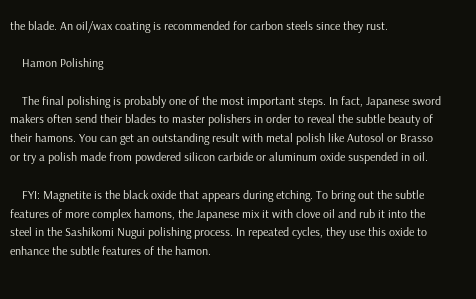the blade. An oil/wax coating is recommended for carbon steels since they rust.

    Hamon Polishing

    The final polishing is probably one of the most important steps. In fact, Japanese sword makers often send their blades to master polishers in order to reveal the subtle beauty of their hamons. You can get an outstanding result with metal polish like Autosol or Brasso or try a polish made from powdered silicon carbide or aluminum oxide suspended in oil.

    FYI: Magnetite is the black oxide that appears during etching. To bring out the subtle features of more complex hamons, the Japanese mix it with clove oil and rub it into the steel in the Sashikomi Nugui polishing process. In repeated cycles, they use this oxide to enhance the subtle features of the hamon.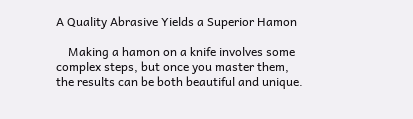A Quality Abrasive Yields a Superior Hamon

    Making a hamon on a knife involves some complex steps, but once you master them, the results can be both beautiful and unique.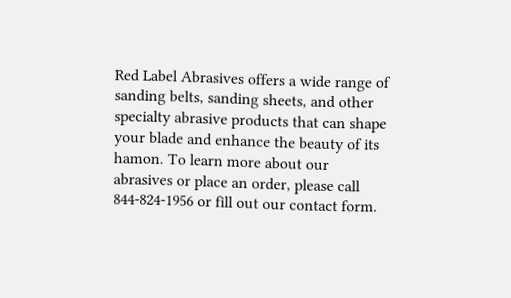Red Label Abrasives offers a wide range of sanding belts, sanding sheets, and other specialty abrasive products that can shape your blade and enhance the beauty of its hamon. To learn more about our abrasives or place an order, please call 844-824-1956 or fill out our contact form.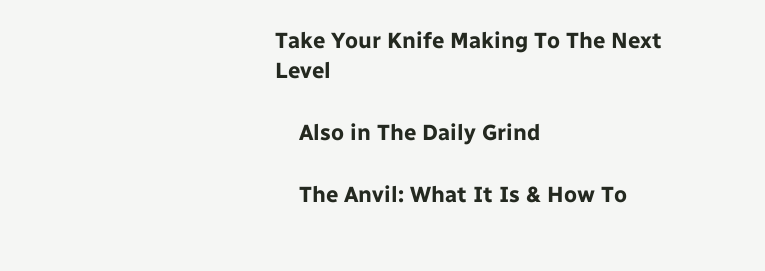Take Your Knife Making To The Next Level

    Also in The Daily Grind

    The Anvil: What It Is & How To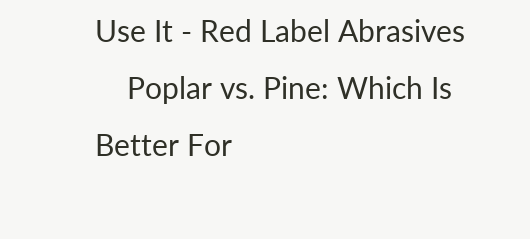Use It - Red Label Abrasives
    Poplar vs. Pine: Which Is Better For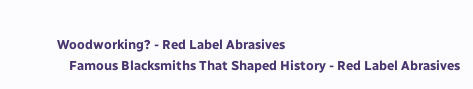Woodworking? - Red Label Abrasives
    Famous Blacksmiths That Shaped History - Red Label Abrasives